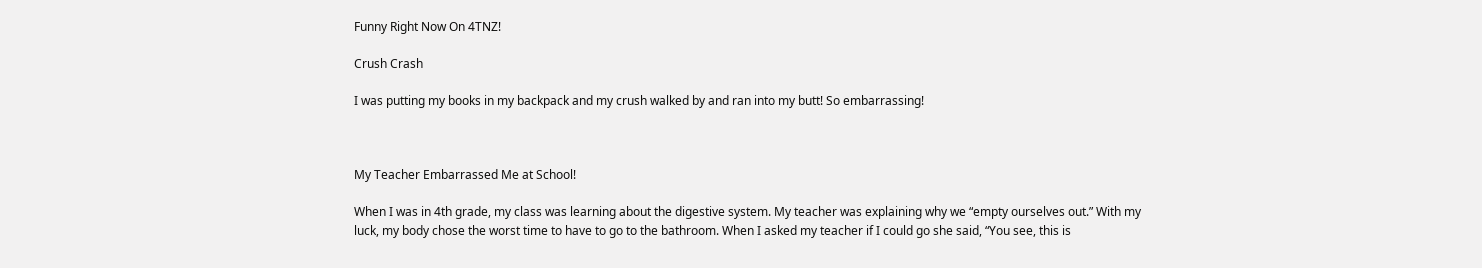Funny Right Now On 4TNZ!

Crush Crash

I was putting my books in my backpack and my crush walked by and ran into my butt! So embarrassing!



My Teacher Embarrassed Me at School!

When I was in 4th grade, my class was learning about the digestive system. My teacher was explaining why we “empty ourselves out.” With my luck, my body chose the worst time to have to go to the bathroom. When I asked my teacher if I could go she said, “You see, this is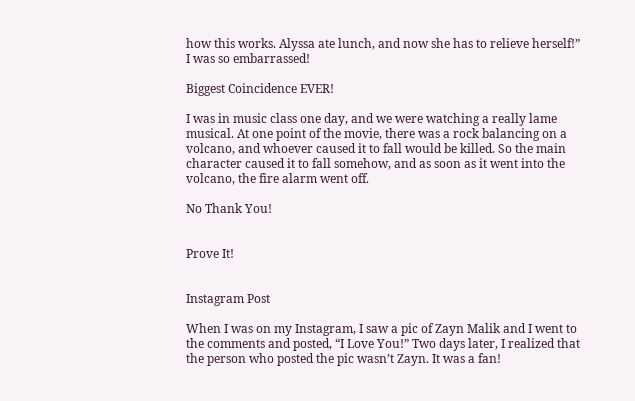how this works. Alyssa ate lunch, and now she has to relieve herself!” I was so embarrassed!

Biggest Coincidence EVER!

I was in music class one day, and we were watching a really lame musical. At one point of the movie, there was a rock balancing on a volcano, and whoever caused it to fall would be killed. So the main character caused it to fall somehow, and as soon as it went into the volcano, the fire alarm went off.

No Thank You!


Prove It!


Instagram Post

When I was on my Instagram, I saw a pic of Zayn Malik and I went to the comments and posted, “I Love You!” Two days later, I realized that the person who posted the pic wasn’t Zayn. It was a fan!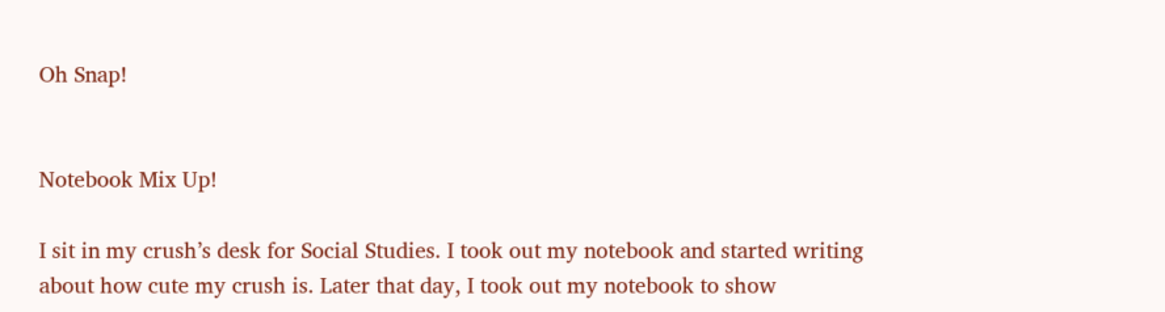Oh Snap!


Notebook Mix Up!

I sit in my crush’s desk for Social Studies. I took out my notebook and started writing about how cute my crush is. Later that day, I took out my notebook to show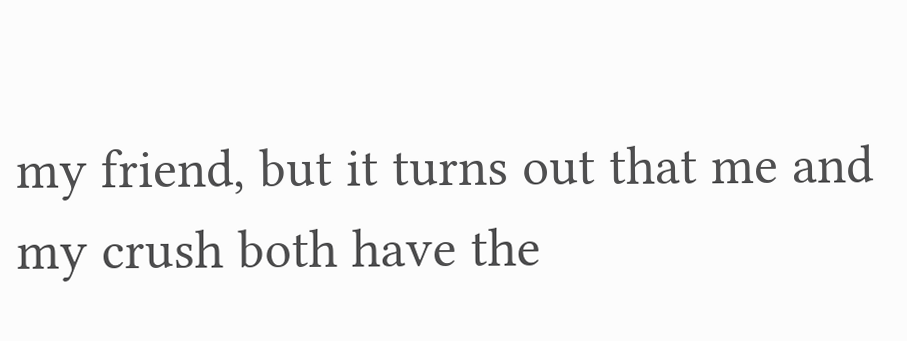my friend, but it turns out that me and my crush both have the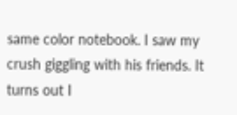same color notebook. I saw my crush giggling with his friends. It turns out I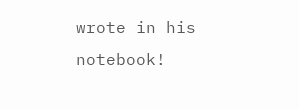wrote in his notebook!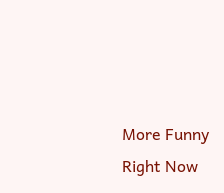More Funny Right Now